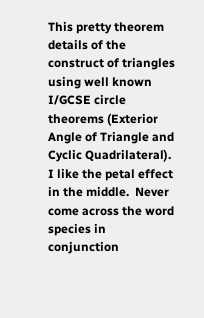This pretty theorem details of the construct of triangles using well known I/GCSE circle theorems (Exterior Angle of Triangle and Cyclic Quadrilateral).  I like the petal effect in the middle.  Never come across the word species in conjunction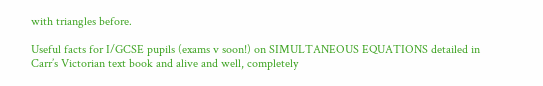with triangles before.

Useful facts for I/GCSE pupils (exams v soon!) on SIMULTANEOUS EQUATIONS detailed in Carr’s Victorian text book and alive and well, completely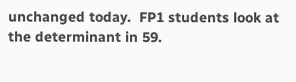unchanged today.  FP1 students look at the determinant in 59.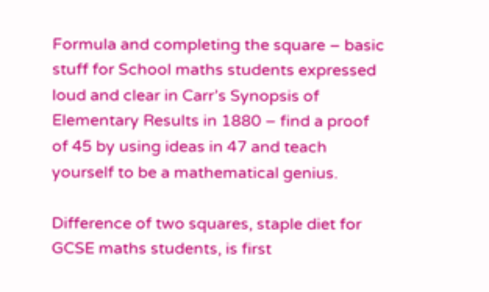Formula and completing the square – basic stuff for School maths students expressed loud and clear in Carr’s Synopsis of Elementary Results in 1880 – find a proof of 45 by using ideas in 47 and teach yourself to be a mathematical genius.

Difference of two squares, staple diet for GCSE maths students, is first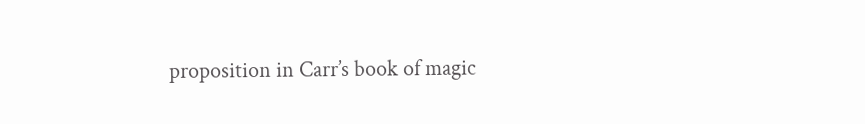proposition in Carr’s book of magic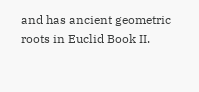and has ancient geometric roots in Euclid Book II.